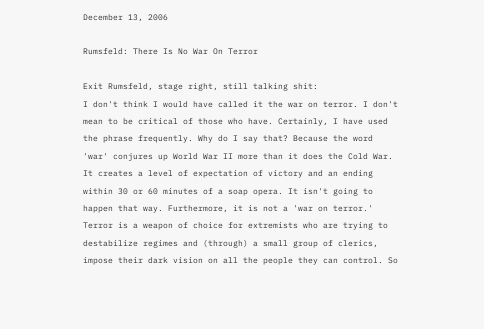December 13, 2006

Rumsfeld: There Is No War On Terror

Exit Rumsfeld, stage right, still talking shit:
I don't think I would have called it the war on terror. I don't mean to be critical of those who have. Certainly, I have used the phrase frequently. Why do I say that? Because the word 'war' conjures up World War II more than it does the Cold War. It creates a level of expectation of victory and an ending within 30 or 60 minutes of a soap opera. It isn't going to happen that way. Furthermore, it is not a 'war on terror.' Terror is a weapon of choice for extremists who are trying to destabilize regimes and (through) a small group of clerics, impose their dark vision on all the people they can control. So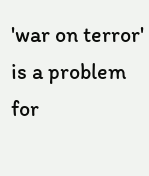'war on terror' is a problem for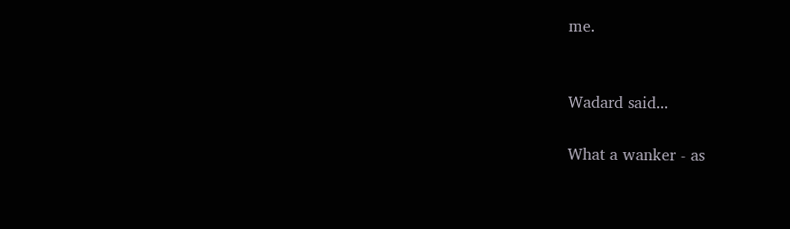me.


Wadard said...

What a wanker - as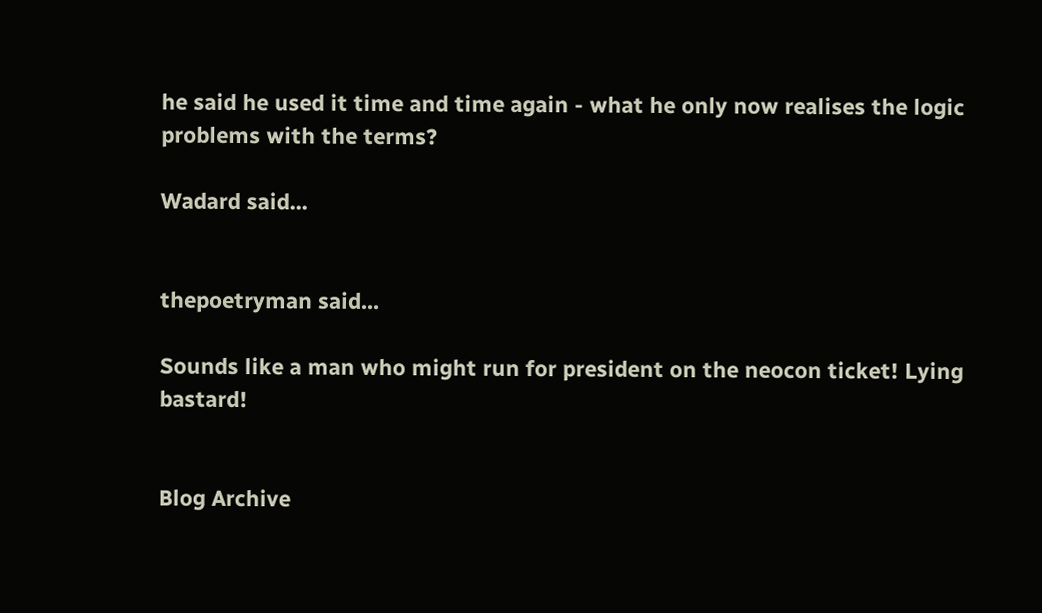he said he used it time and time again - what he only now realises the logic problems with the terms?

Wadard said...


thepoetryman said...

Sounds like a man who might run for president on the neocon ticket! Lying bastard!


Blog Archive